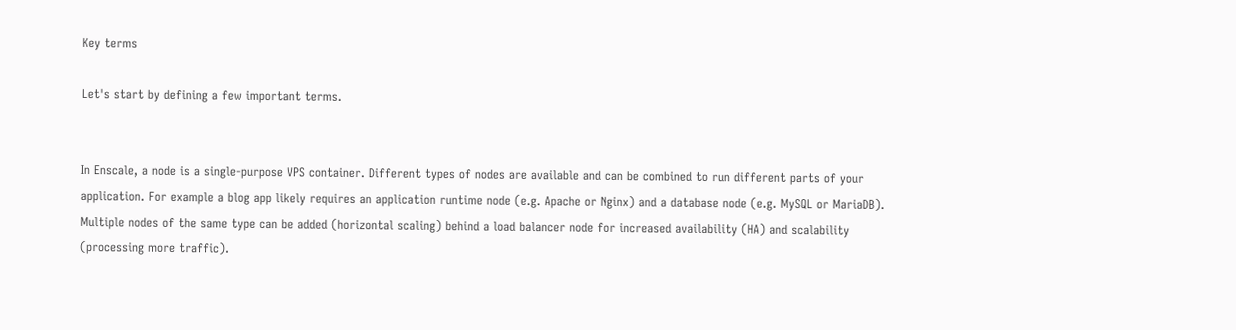Key terms

Let's start by defining a few important terms.


In Enscale, a node is a single-purpose VPS container. Different types of nodes are available and can be combined to run different parts of your application. For example a blog app likely requires an application runtime node (e.g. Apache or Nginx) and a database node (e.g. MySQL or MariaDB). Multiple nodes of the same type can be added (horizontal scaling) behind a load balancer node for increased availability (HA) and scalability (processing more traffic).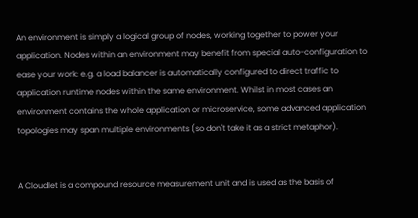An environment is simply a logical group of nodes, working together to power your application. Nodes within an environment may benefit from special auto-configuration to ease your work: e.g. a load balancer is automatically configured to direct traffic to application runtime nodes within the same environment. Whilst in most cases an environment contains the whole application or microservice, some advanced application topologies may span multiple environments (so don't take it as a strict metaphor).


A Cloudlet is a compound resource measurement unit and is used as the basis of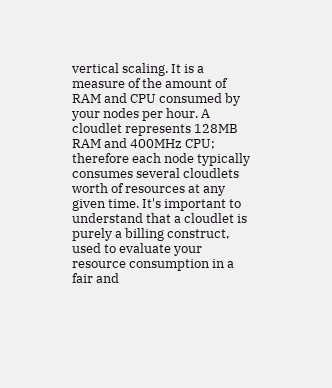vertical scaling. It is a measure of the amount of RAM and CPU consumed by your nodes per hour. A cloudlet represents 128MB RAM and 400MHz CPU; therefore each node typically consumes several cloudlets worth of resources at any given time. It's important to understand that a cloudlet is purely a billing construct, used to evaluate your resource consumption in a fair and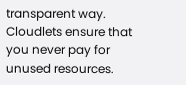transparent way. Cloudlets ensure that you never pay for unused resources.